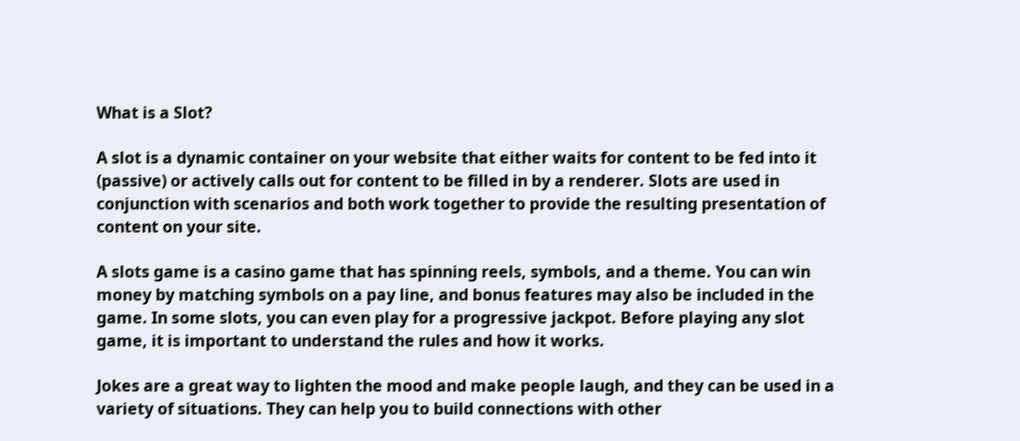What is a Slot?

A slot is a dynamic container on your website that either waits for content to be fed into it (passive) or actively calls out for content to be filled in by a renderer. Slots are used in conjunction with scenarios and both work together to provide the resulting presentation of content on your site.

A slots game is a casino game that has spinning reels, symbols, and a theme. You can win money by matching symbols on a pay line, and bonus features may also be included in the game. In some slots, you can even play for a progressive jackpot. Before playing any slot game, it is important to understand the rules and how it works.

Jokes are a great way to lighten the mood and make people laugh, and they can be used in a variety of situations. They can help you to build connections with other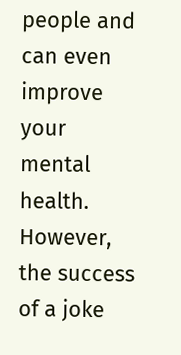people and can even improve your mental health. However, the success of a joke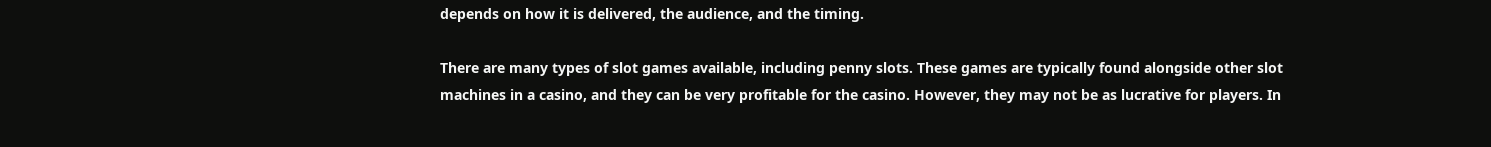depends on how it is delivered, the audience, and the timing.

There are many types of slot games available, including penny slots. These games are typically found alongside other slot machines in a casino, and they can be very profitable for the casino. However, they may not be as lucrative for players. In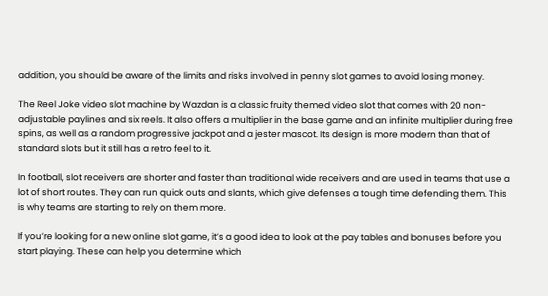addition, you should be aware of the limits and risks involved in penny slot games to avoid losing money.

The Reel Joke video slot machine by Wazdan is a classic fruity themed video slot that comes with 20 non-adjustable paylines and six reels. It also offers a multiplier in the base game and an infinite multiplier during free spins, as well as a random progressive jackpot and a jester mascot. Its design is more modern than that of standard slots but it still has a retro feel to it.

In football, slot receivers are shorter and faster than traditional wide receivers and are used in teams that use a lot of short routes. They can run quick outs and slants, which give defenses a tough time defending them. This is why teams are starting to rely on them more.

If you’re looking for a new online slot game, it’s a good idea to look at the pay tables and bonuses before you start playing. These can help you determine which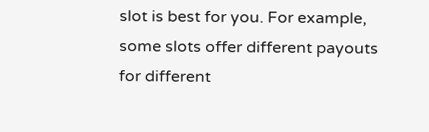slot is best for you. For example, some slots offer different payouts for different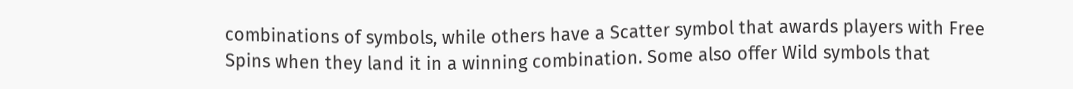combinations of symbols, while others have a Scatter symbol that awards players with Free Spins when they land it in a winning combination. Some also offer Wild symbols that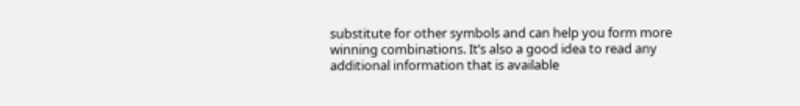substitute for other symbols and can help you form more winning combinations. It’s also a good idea to read any additional information that is available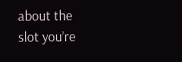about the slot you’re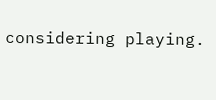considering playing.